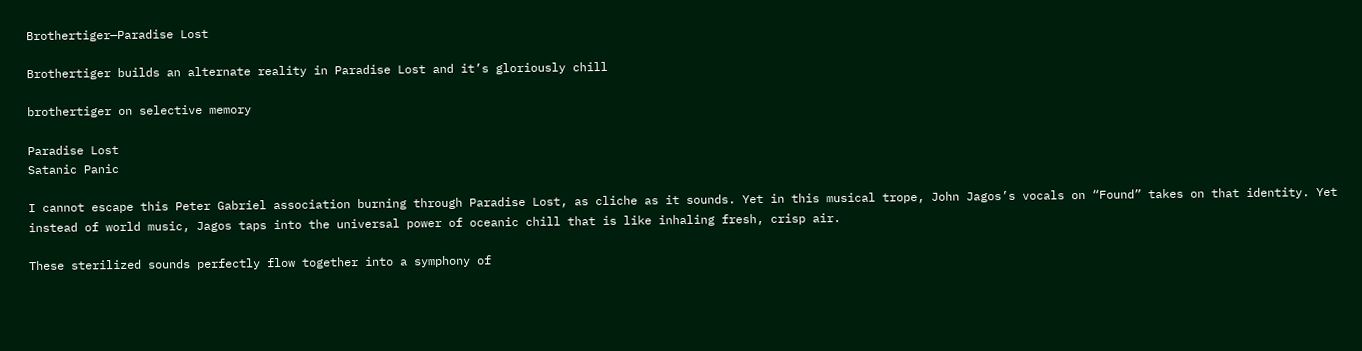Brothertiger—Paradise Lost

Brothertiger builds an alternate reality in Paradise Lost and it’s gloriously chill

brothertiger on selective memory

Paradise Lost
Satanic Panic

I cannot escape this Peter Gabriel association burning through Paradise Lost, as cliche as it sounds. Yet in this musical trope, John Jagos’s vocals on “Found” takes on that identity. Yet instead of world music, Jagos taps into the universal power of oceanic chill that is like inhaling fresh, crisp air.

These sterilized sounds perfectly flow together into a symphony of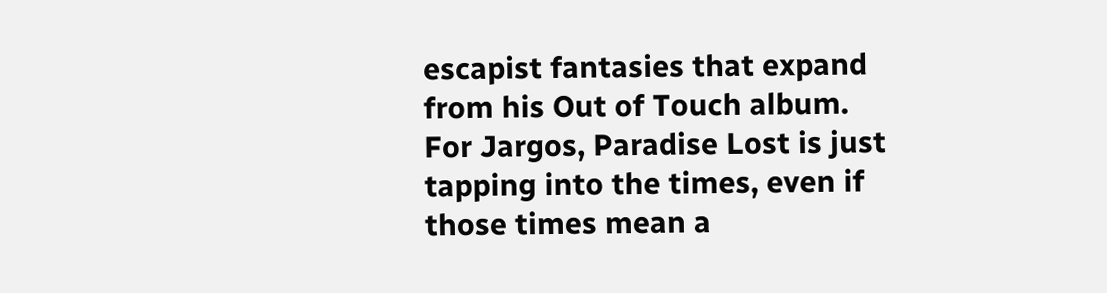escapist fantasies that expand from his Out of Touch album. For Jargos, Paradise Lost is just tapping into the times, even if those times mean a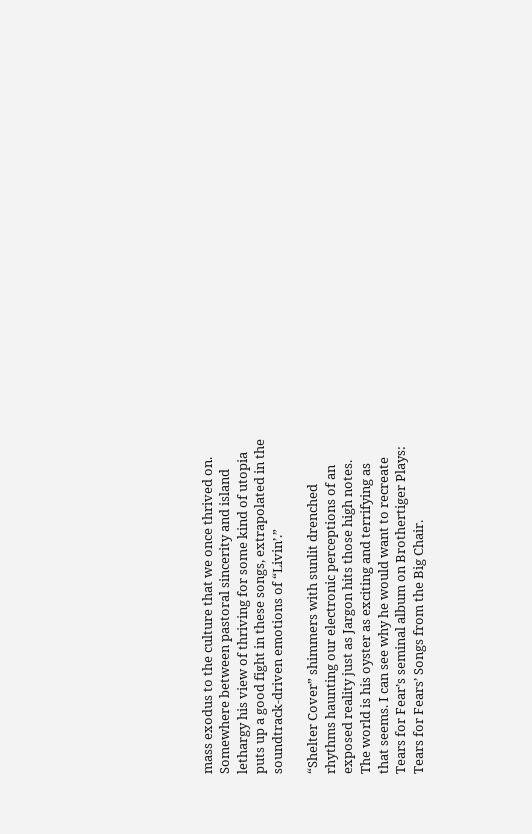mass exodus to the culture that we once thrived on. Somewhere between pastoral sincerity and island lethargy his view of thriving for some kind of utopia puts up a good fight in these songs, extrapolated in the soundtrack-driven emotions of “Livin’.”

“Shelter Cover” shimmers with sunlit drenched rhythms haunting our electronic perceptions of an exposed reality just as Jargon hits those high notes. The world is his oyster as exciting and terrifying as that seems. I can see why he would want to recreate Tears for Fear’s seminal album on Brothertiger Plays: Tears for Fears’ Songs from the Big Chair.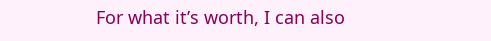For what it’s worth, I can also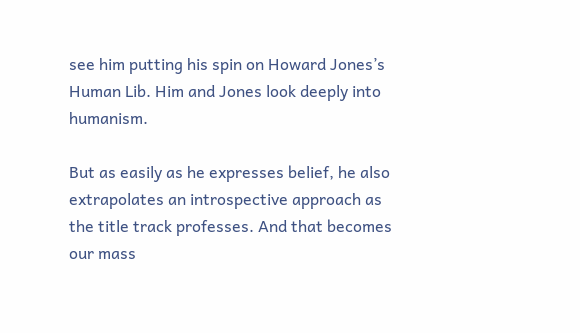see him putting his spin on Howard Jones’s Human Lib. Him and Jones look deeply into humanism.

But as easily as he expresses belief, he also extrapolates an introspective approach as the title track professes. And that becomes our mass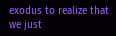exodus to realize that we just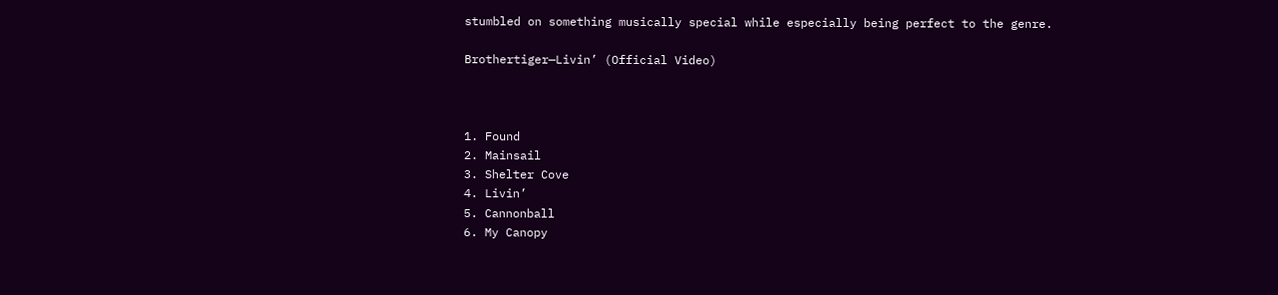stumbled on something musically special while especially being perfect to the genre.

Brothertiger—Livin’ (Official Video)



1. Found
2. Mainsail
3. Shelter Cove
4. Livin’
5. Cannonball
6. My Canopy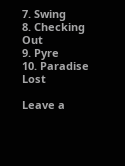7. Swing
8. Checking Out
9. Pyre
10. Paradise Lost

Leave a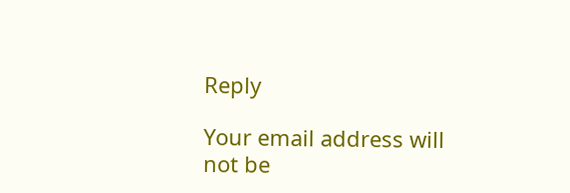Reply

Your email address will not be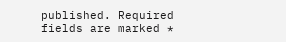published. Required fields are marked *